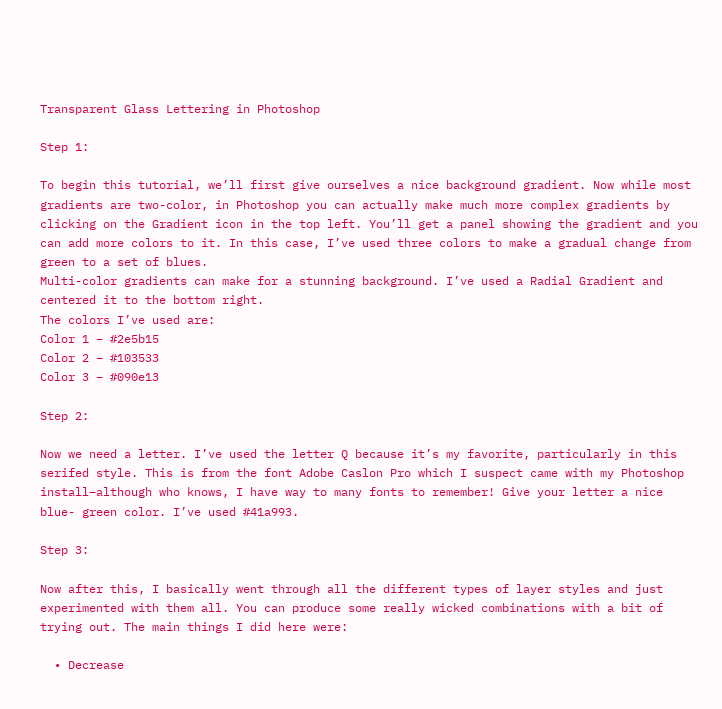Transparent Glass Lettering in Photoshop

Step 1:

To begin this tutorial, we’ll first give ourselves a nice background gradient. Now while most gradients are two-color, in Photoshop you can actually make much more complex gradients by clicking on the Gradient icon in the top left. You’ll get a panel showing the gradient and you can add more colors to it. In this case, I’ve used three colors to make a gradual change from green to a set of blues.
Multi-color gradients can make for a stunning background. I’ve used a Radial Gradient and centered it to the bottom right.
The colors I’ve used are:
Color 1 – #2e5b15
Color 2 – #103533
Color 3 – #090e13

Step 2:

Now we need a letter. I’ve used the letter Q because it’s my favorite, particularly in this serifed style. This is from the font Adobe Caslon Pro which I suspect came with my Photoshop install–although who knows, I have way to many fonts to remember! Give your letter a nice blue- green color. I’ve used #41a993.

Step 3:

Now after this, I basically went through all the different types of layer styles and just experimented with them all. You can produce some really wicked combinations with a bit of trying out. The main things I did here were:

  • Decrease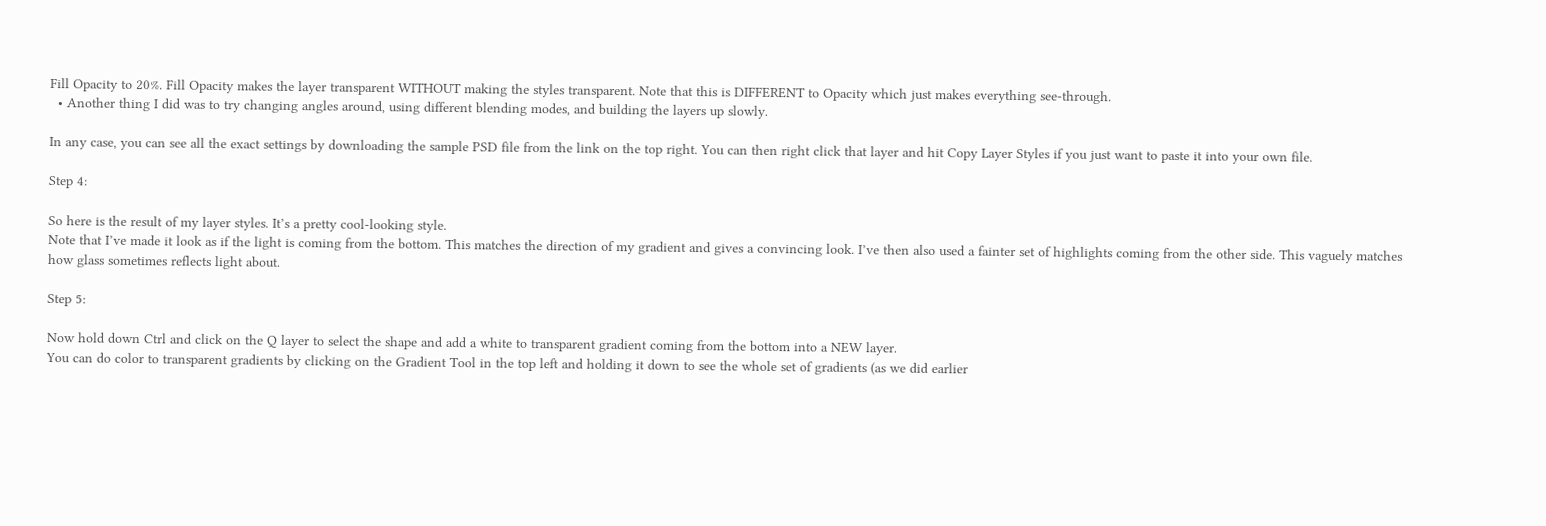Fill Opacity to 20%. Fill Opacity makes the layer transparent WITHOUT making the styles transparent. Note that this is DIFFERENT to Opacity which just makes everything see-through.
  • Another thing I did was to try changing angles around, using different blending modes, and building the layers up slowly.

In any case, you can see all the exact settings by downloading the sample PSD file from the link on the top right. You can then right click that layer and hit Copy Layer Styles if you just want to paste it into your own file.

Step 4:

So here is the result of my layer styles. It’s a pretty cool-looking style.
Note that I’ve made it look as if the light is coming from the bottom. This matches the direction of my gradient and gives a convincing look. I’ve then also used a fainter set of highlights coming from the other side. This vaguely matches how glass sometimes reflects light about.

Step 5:

Now hold down Ctrl and click on the Q layer to select the shape and add a white to transparent gradient coming from the bottom into a NEW layer.
You can do color to transparent gradients by clicking on the Gradient Tool in the top left and holding it down to see the whole set of gradients (as we did earlier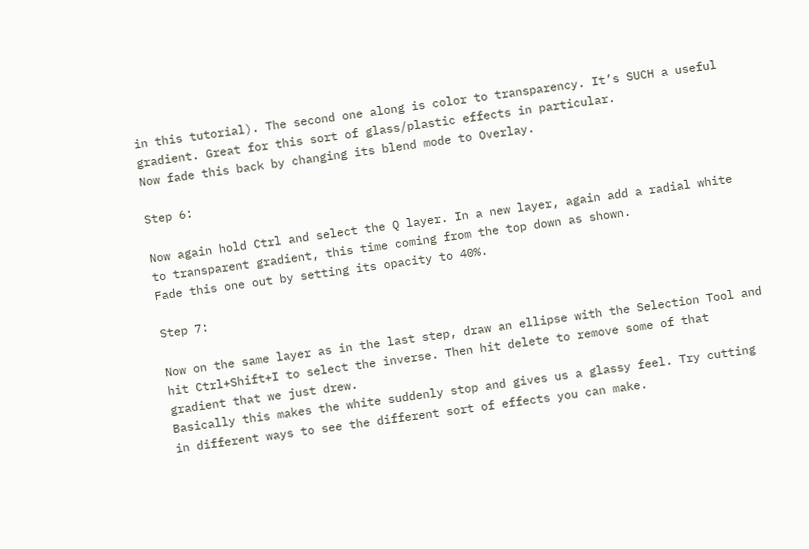in this tutorial). The second one along is color to transparency. It’s SUCH a useful gradient. Great for this sort of glass/plastic effects in particular.
Now fade this back by changing its blend mode to Overlay.

Step 6:

Now again hold Ctrl and select the Q layer. In a new layer, again add a radial white to transparent gradient, this time coming from the top down as shown.
Fade this one out by setting its opacity to 40%.

Step 7:

Now on the same layer as in the last step, draw an ellipse with the Selection Tool and hit Ctrl+Shift+I to select the inverse. Then hit delete to remove some of that gradient that we just drew.
Basically this makes the white suddenly stop and gives us a glassy feel. Try cutting in different ways to see the different sort of effects you can make.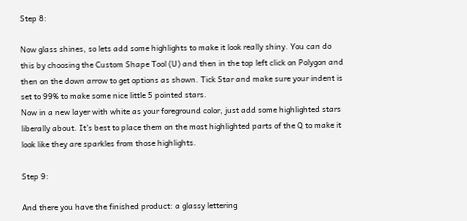Step 8:

Now glass shines, so lets add some highlights to make it look really shiny. You can do this by choosing the Custom Shape Tool (U) and then in the top left click on Polygon and then on the down arrow to get options as shown. Tick Star and make sure your indent is set to 99% to make some nice little 5 pointed stars.
Now in a new layer with white as your foreground color, just add some highlighted stars liberally about. It’s best to place them on the most highlighted parts of the Q to make it look like they are sparkles from those highlights.

Step 9:

And there you have the finished product: a glassy lettering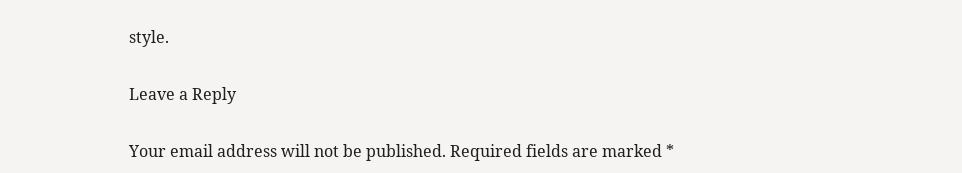style.

Leave a Reply

Your email address will not be published. Required fields are marked *